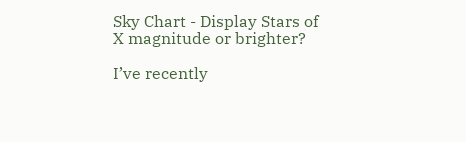Sky Chart - Display Stars of X magnitude or brighter?

I’ve recently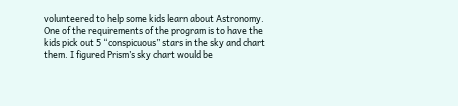volunteered to help some kids learn about Astronomy. One of the requirements of the program is to have the kids pick out 5 “conspicuous” stars in the sky and chart them. I figured Prism’s sky chart would be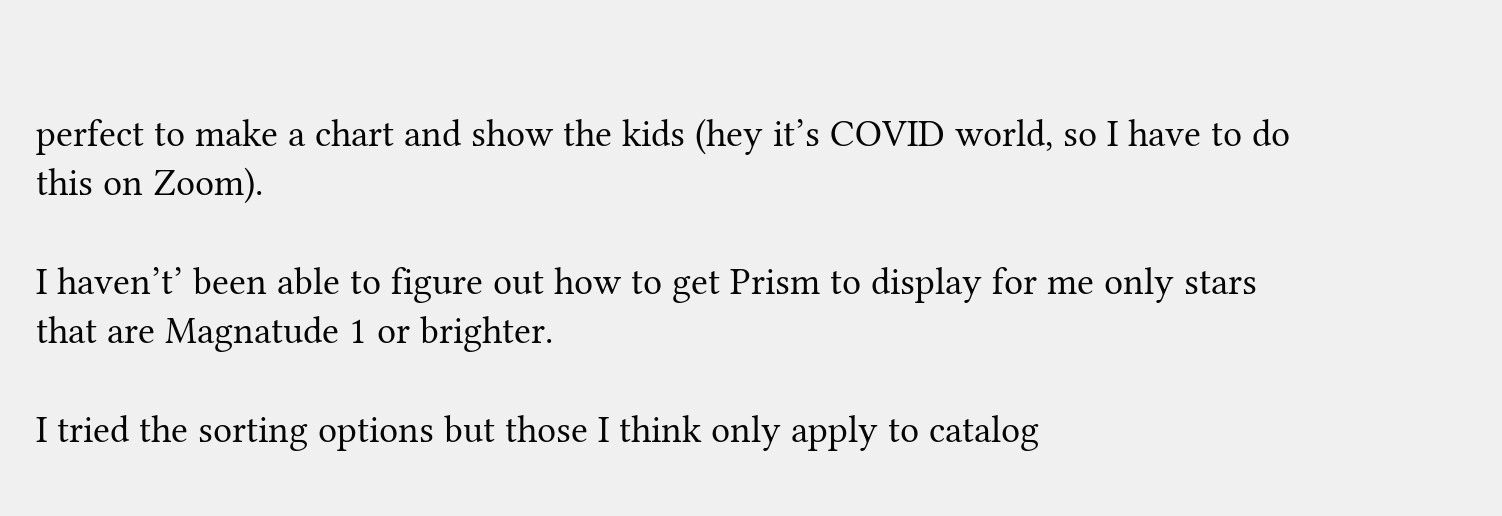perfect to make a chart and show the kids (hey it’s COVID world, so I have to do this on Zoom).

I haven’t’ been able to figure out how to get Prism to display for me only stars that are Magnatude 1 or brighter.

I tried the sorting options but those I think only apply to catalog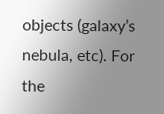objects (galaxy’s nebula, etc). For the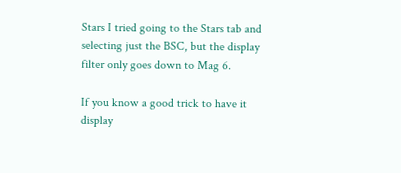Stars I tried going to the Stars tab and selecting just the BSC, but the display filter only goes down to Mag 6.

If you know a good trick to have it display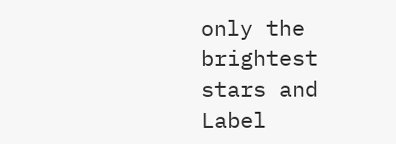only the brightest stars and Label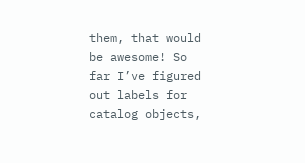them, that would be awesome! So far I’ve figured out labels for catalog objects,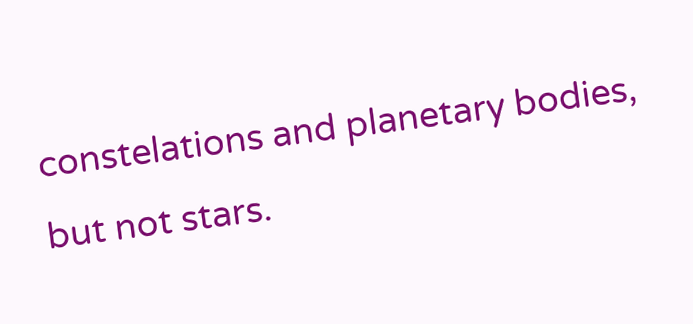constelations and planetary bodies, but not stars.